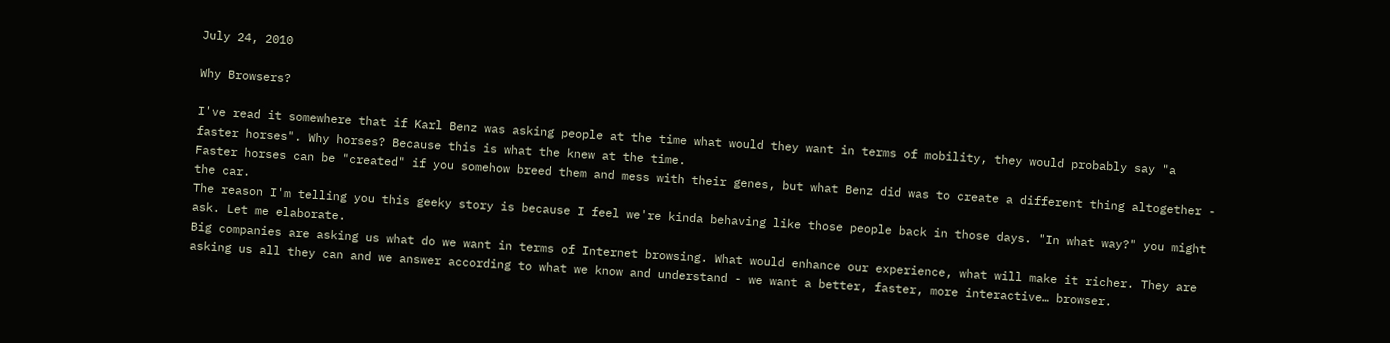July 24, 2010

Why Browsers?

I've read it somewhere that if Karl Benz was asking people at the time what would they want in terms of mobility, they would probably say "a faster horses". Why horses? Because this is what the knew at the time.
Faster horses can be "created" if you somehow breed them and mess with their genes, but what Benz did was to create a different thing altogether - the car.
The reason I'm telling you this geeky story is because I feel we're kinda behaving like those people back in those days. "In what way?" you might ask. Let me elaborate.
Big companies are asking us what do we want in terms of Internet browsing. What would enhance our experience, what will make it richer. They are asking us all they can and we answer according to what we know and understand - we want a better, faster, more interactive… browser.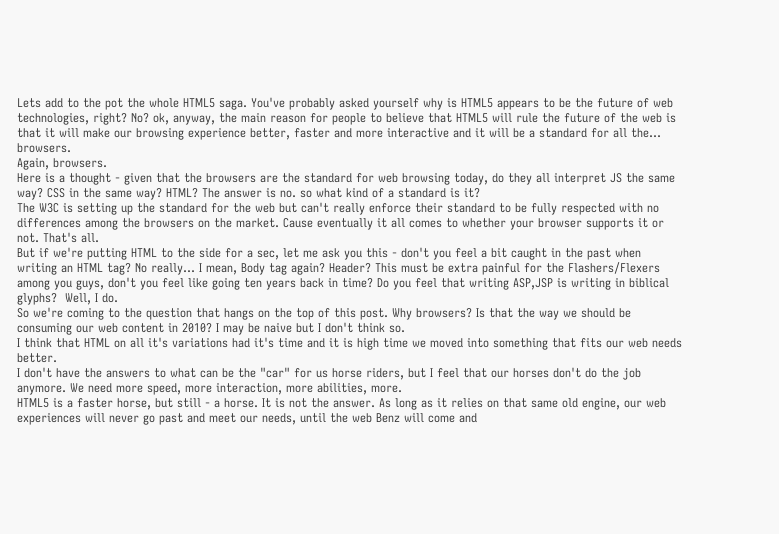Lets add to the pot the whole HTML5 saga. You've probably asked yourself why is HTML5 appears to be the future of web technologies, right? No? ok, anyway, the main reason for people to believe that HTML5 will rule the future of the web is that it will make our browsing experience better, faster and more interactive and it will be a standard for all the… browsers.
Again, browsers.
Here is a thought - given that the browsers are the standard for web browsing today, do they all interpret JS the same way? CSS in the same way? HTML? The answer is no. so what kind of a standard is it?
The W3C is setting up the standard for the web but can't really enforce their standard to be fully respected with no differences among the browsers on the market. Cause eventually it all comes to whether your browser supports it or not. That's all.
But if we're putting HTML to the side for a sec, let me ask you this - don't you feel a bit caught in the past when writing an HTML tag? No really… I mean, Body tag again? Header? This must be extra painful for the Flashers/Flexers among you guys, don't you feel like going ten years back in time? Do you feel that writing ASP,JSP is writing in biblical glyphs?  Well, I do.
So we're coming to the question that hangs on the top of this post. Why browsers? Is that the way we should be consuming our web content in 2010? I may be naive but I don't think so.
I think that HTML on all it's variations had it's time and it is high time we moved into something that fits our web needs better.
I don't have the answers to what can be the "car" for us horse riders, but I feel that our horses don't do the job anymore. We need more speed, more interaction, more abilities, more.
HTML5 is a faster horse, but still - a horse. It is not the answer. As long as it relies on that same old engine, our web experiences will never go past and meet our needs, until the web Benz will come and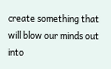create something that will blow our minds out into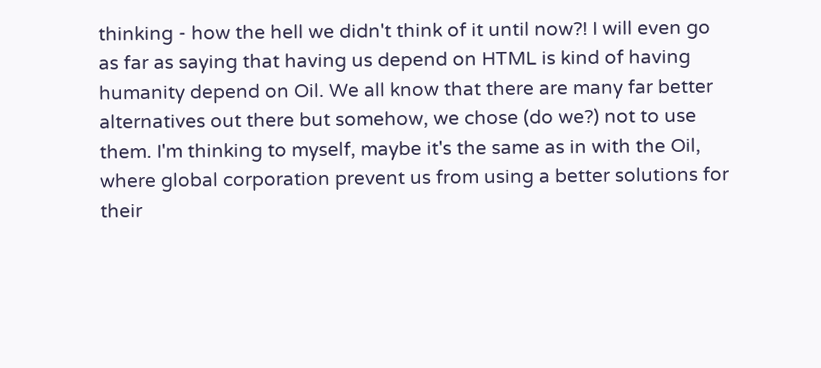thinking - how the hell we didn't think of it until now?! I will even go as far as saying that having us depend on HTML is kind of having humanity depend on Oil. We all know that there are many far better alternatives out there but somehow, we chose (do we?) not to use them. I'm thinking to myself, maybe it's the same as in with the Oil, where global corporation prevent us from using a better solutions for their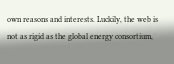own reasons and interests. Luckily, the web is not as rigid as the global energy consortium,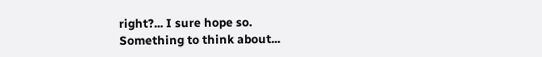right?... I sure hope so.
Something to think about...